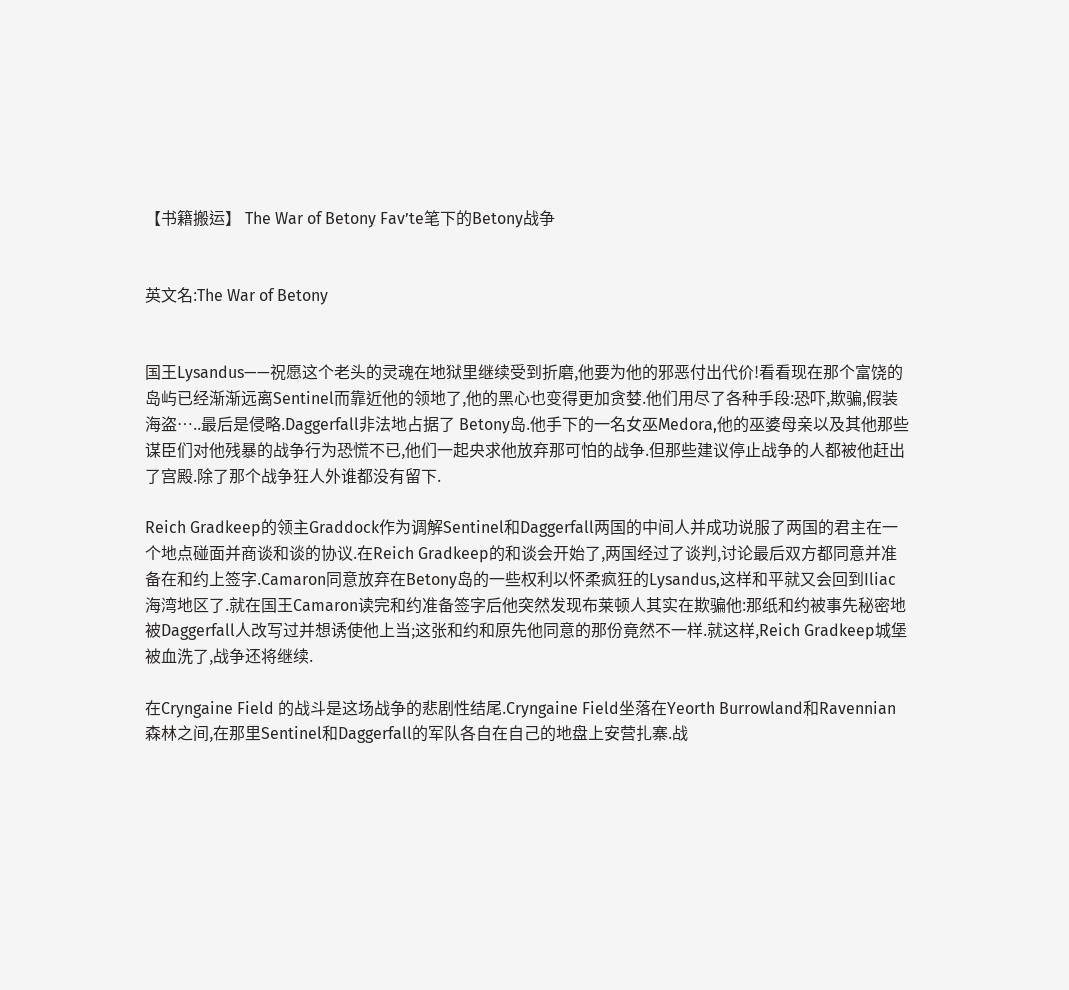【书籍搬运】 The War of Betony Fav’te笔下的Betony战争


英文名:The War of Betony


国王Lysandus——祝愿这个老头的灵魂在地狱里继续受到折磨,他要为他的邪恶付出代价!看看现在那个富饶的岛屿已经渐渐远离Sentinel而靠近他的领地了,他的黑心也变得更加贪婪.他们用尽了各种手段:恐吓,欺骗,假装海盗…..最后是侵略.Daggerfall非法地占据了 Betony岛.他手下的一名女巫Medora,他的巫婆母亲以及其他那些谋臣们对他残暴的战争行为恐慌不已,他们一起央求他放弃那可怕的战争.但那些建议停止战争的人都被他赶出了宫殿.除了那个战争狂人外谁都没有留下.

Reich Gradkeep的领主Graddock作为调解Sentinel和Daggerfall两国的中间人并成功说服了两国的君主在一个地点碰面并商谈和谈的协议.在Reich Gradkeep的和谈会开始了,两国经过了谈判,讨论最后双方都同意并准备在和约上签字.Camaron同意放弃在Betony岛的一些权利以怀柔疯狂的Lysandus,这样和平就又会回到Iliac海湾地区了.就在国王Camaron读完和约准备签字后他突然发现布莱顿人其实在欺骗他:那纸和约被事先秘密地被Daggerfall人改写过并想诱使他上当;这张和约和原先他同意的那份竟然不一样.就这样,Reich Gradkeep城堡被血洗了,战争还将继续.

在Cryngaine Field 的战斗是这场战争的悲剧性结尾.Cryngaine Field坐落在Yeorth Burrowland和Ravennian森林之间,在那里Sentinel和Daggerfall的军队各自在自己的地盘上安营扎寨.战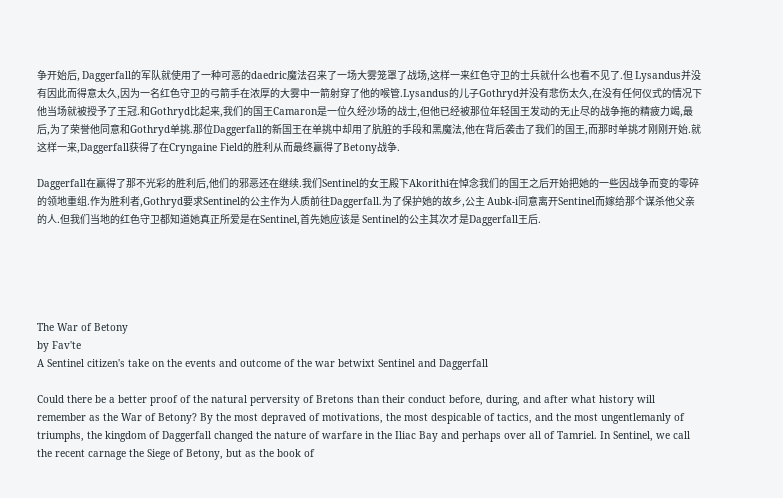争开始后, Daggerfall的军队就使用了一种可恶的daedric魔法召来了一场大雾笼罩了战场,这样一来红色守卫的士兵就什么也看不见了.但 Lysandus并没有因此而得意太久,因为一名红色守卫的弓箭手在浓厚的大雾中一箭射穿了他的喉管.Lysandus的儿子Gothryd并没有悲伤太久,在没有任何仪式的情况下他当场就被授予了王冠.和Gothryd比起来,我们的国王Camaron是一位久经沙场的战士,但他已经被那位年轻国王发动的无止尽的战争拖的精疲力竭,最后,为了荣誉他同意和Gothryd单挑.那位Daggerfall的新国王在单挑中却用了肮脏的手段和黑魔法,他在背后袭击了我们的国王,而那时单挑才刚刚开始.就这样一来,Daggerfall获得了在Cryngaine Field的胜利从而最终赢得了Betony战争.

Daggerfall在赢得了那不光彩的胜利后,他们的邪恶还在继续.我们Sentinel的女王殿下Akorithi在悼念我们的国王之后开始把她的一些因战争而变的零碎的领地重组.作为胜利者,Gothryd要求Sentinel的公主作为人质前往Daggerfall.为了保护她的故乡,公主 Aubk-i同意离开Sentinel而嫁给那个谋杀他父亲的人.但我们当地的红色守卫都知道她真正所爱是在Sentinel,首先她应该是 Sentinel的公主其次才是Daggerfall王后.





The War of Betony
by Fav'te
A Sentinel citizen's take on the events and outcome of the war betwixt Sentinel and Daggerfall

Could there be a better proof of the natural perversity of Bretons than their conduct before, during, and after what history will remember as the War of Betony? By the most depraved of motivations, the most despicable of tactics, and the most ungentlemanly of triumphs, the kingdom of Daggerfall changed the nature of warfare in the Iliac Bay and perhaps over all of Tamriel. In Sentinel, we call the recent carnage the Siege of Betony, but as the book of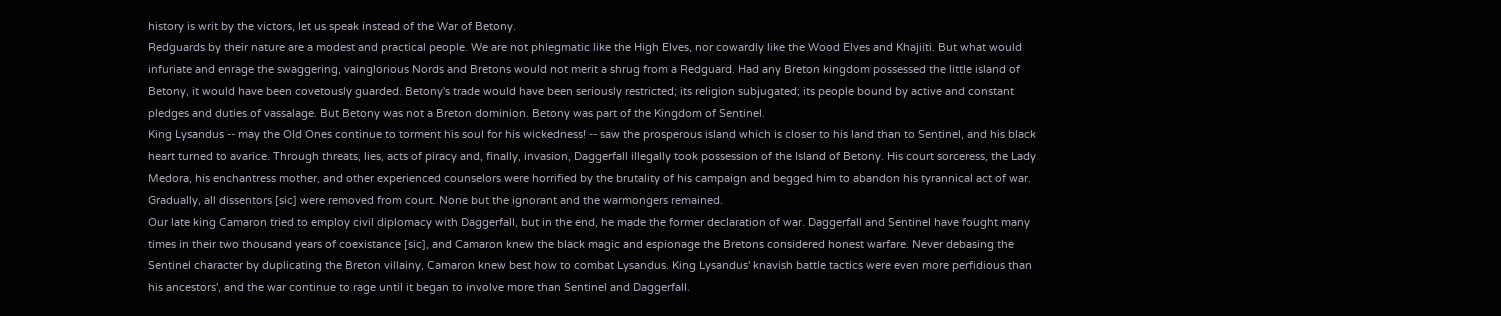history is writ by the victors, let us speak instead of the War of Betony.
Redguards by their nature are a modest and practical people. We are not phlegmatic like the High Elves, nor cowardly like the Wood Elves and Khajiiti. But what would infuriate and enrage the swaggering, vainglorious Nords and Bretons would not merit a shrug from a Redguard. Had any Breton kingdom possessed the little island of Betony, it would have been covetously guarded. Betony's trade would have been seriously restricted; its religion subjugated; its people bound by active and constant pledges and duties of vassalage. But Betony was not a Breton dominion. Betony was part of the Kingdom of Sentinel.
King Lysandus -- may the Old Ones continue to torment his soul for his wickedness! -- saw the prosperous island which is closer to his land than to Sentinel, and his black heart turned to avarice. Through threats, lies, acts of piracy and, finally, invasion, Daggerfall illegally took possession of the Island of Betony. His court sorceress, the Lady Medora, his enchantress mother, and other experienced counselors were horrified by the brutality of his campaign and begged him to abandon his tyrannical act of war. Gradually, all dissentors [sic] were removed from court. None but the ignorant and the warmongers remained.
Our late king Camaron tried to employ civil diplomacy with Daggerfall, but in the end, he made the former declaration of war. Daggerfall and Sentinel have fought many times in their two thousand years of coexistance [sic], and Camaron knew the black magic and espionage the Bretons considered honest warfare. Never debasing the Sentinel character by duplicating the Breton villainy, Camaron knew best how to combat Lysandus. King Lysandus' knavish battle tactics were even more perfidious than his ancestors', and the war continue to rage until it began to involve more than Sentinel and Daggerfall.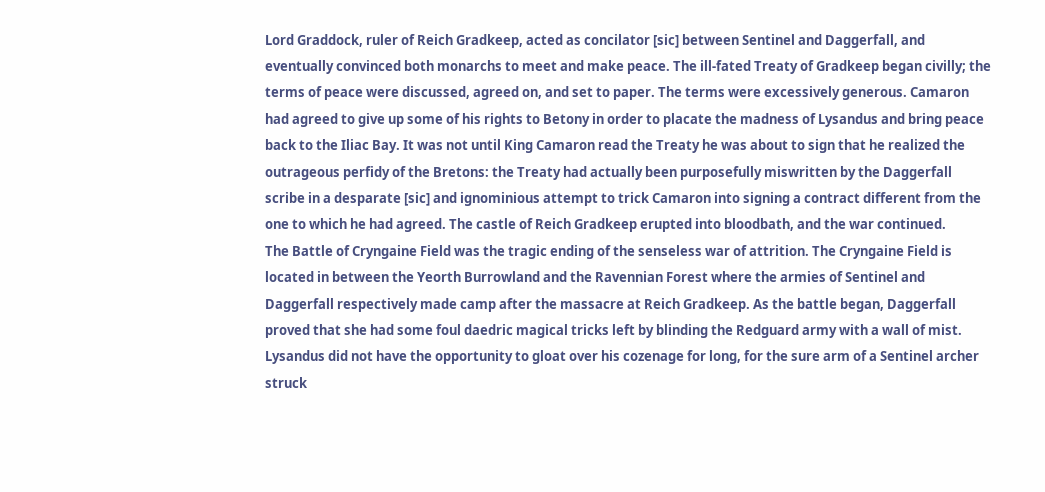Lord Graddock, ruler of Reich Gradkeep, acted as concilator [sic] between Sentinel and Daggerfall, and eventually convinced both monarchs to meet and make peace. The ill-fated Treaty of Gradkeep began civilly; the terms of peace were discussed, agreed on, and set to paper. The terms were excessively generous. Camaron had agreed to give up some of his rights to Betony in order to placate the madness of Lysandus and bring peace back to the Iliac Bay. It was not until King Camaron read the Treaty he was about to sign that he realized the outrageous perfidy of the Bretons: the Treaty had actually been purposefully miswritten by the Daggerfall scribe in a desparate [sic] and ignominious attempt to trick Camaron into signing a contract different from the one to which he had agreed. The castle of Reich Gradkeep erupted into bloodbath, and the war continued.
The Battle of Cryngaine Field was the tragic ending of the senseless war of attrition. The Cryngaine Field is located in between the Yeorth Burrowland and the Ravennian Forest where the armies of Sentinel and Daggerfall respectively made camp after the massacre at Reich Gradkeep. As the battle began, Daggerfall proved that she had some foul daedric magical tricks left by blinding the Redguard army with a wall of mist. Lysandus did not have the opportunity to gloat over his cozenage for long, for the sure arm of a Sentinel archer struck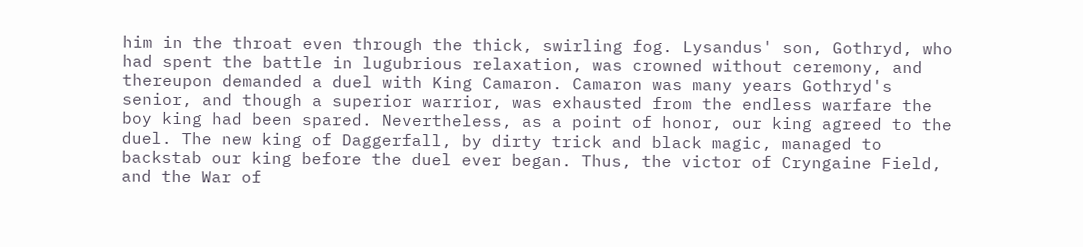him in the throat even through the thick, swirling fog. Lysandus' son, Gothryd, who had spent the battle in lugubrious relaxation, was crowned without ceremony, and thereupon demanded a duel with King Camaron. Camaron was many years Gothryd's senior, and though a superior warrior, was exhausted from the endless warfare the boy king had been spared. Nevertheless, as a point of honor, our king agreed to the duel. The new king of Daggerfall, by dirty trick and black magic, managed to backstab our king before the duel ever began. Thus, the victor of Cryngaine Field, and the War of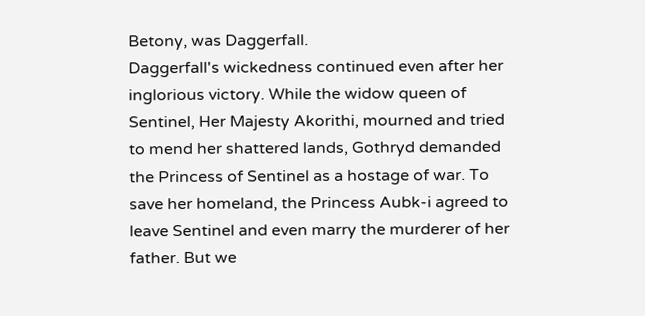Betony, was Daggerfall.
Daggerfall's wickedness continued even after her inglorious victory. While the widow queen of Sentinel, Her Majesty Akorithi, mourned and tried to mend her shattered lands, Gothryd demanded the Princess of Sentinel as a hostage of war. To save her homeland, the Princess Aubk-i agreed to leave Sentinel and even marry the murderer of her father. But we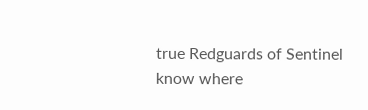true Redguards of Sentinel know where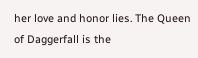her love and honor lies. The Queen of Daggerfall is the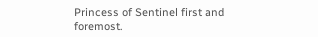Princess of Sentinel first and foremost.